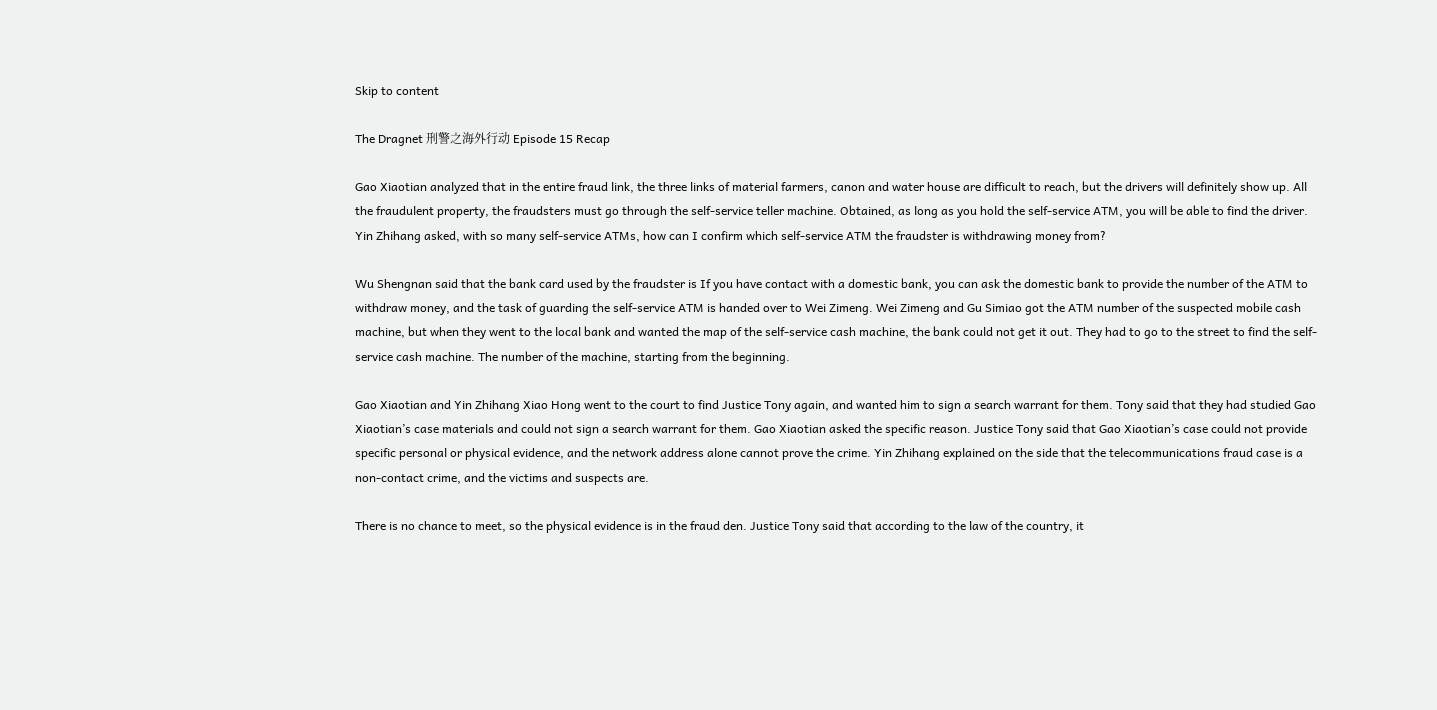Skip to content

The Dragnet 刑警之海外行动 Episode 15 Recap

Gao Xiaotian analyzed that in the entire fraud link, the three links of material farmers, canon and water house are difficult to reach, but the drivers will definitely show up. All the fraudulent property, the fraudsters must go through the self-service teller machine. Obtained, as long as you hold the self-service ATM, you will be able to find the driver. Yin Zhihang asked, with so many self-service ATMs, how can I confirm which self-service ATM the fraudster is withdrawing money from?

Wu Shengnan said that the bank card used by the fraudster is If you have contact with a domestic bank, you can ask the domestic bank to provide the number of the ATM to withdraw money, and the task of guarding the self-service ATM is handed over to Wei Zimeng. Wei Zimeng and Gu Simiao got the ATM number of the suspected mobile cash machine, but when they went to the local bank and wanted the map of the self-service cash machine, the bank could not get it out. They had to go to the street to find the self-service cash machine. The number of the machine, starting from the beginning.

Gao Xiaotian and Yin Zhihang Xiao Hong went to the court to find Justice Tony again, and wanted him to sign a search warrant for them. Tony said that they had studied Gao Xiaotian’s case materials and could not sign a search warrant for them. Gao Xiaotian asked the specific reason. Justice Tony said that Gao Xiaotian’s case could not provide specific personal or physical evidence, and the network address alone cannot prove the crime. Yin Zhihang explained on the side that the telecommunications fraud case is a non-contact crime, and the victims and suspects are.

There is no chance to meet, so the physical evidence is in the fraud den. Justice Tony said that according to the law of the country, it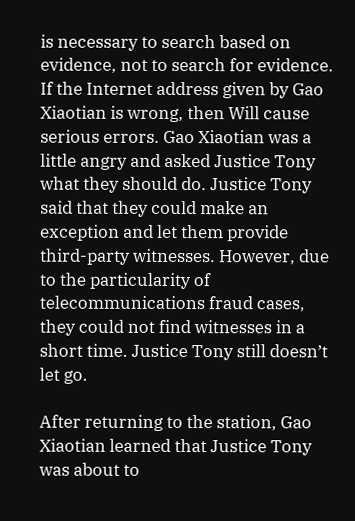is necessary to search based on evidence, not to search for evidence. If the Internet address given by Gao Xiaotian is wrong, then Will cause serious errors. Gao Xiaotian was a little angry and asked Justice Tony what they should do. Justice Tony said that they could make an exception and let them provide third-party witnesses. However, due to the particularity of telecommunications fraud cases, they could not find witnesses in a short time. Justice Tony still doesn’t let go.

After returning to the station, Gao Xiaotian learned that Justice Tony was about to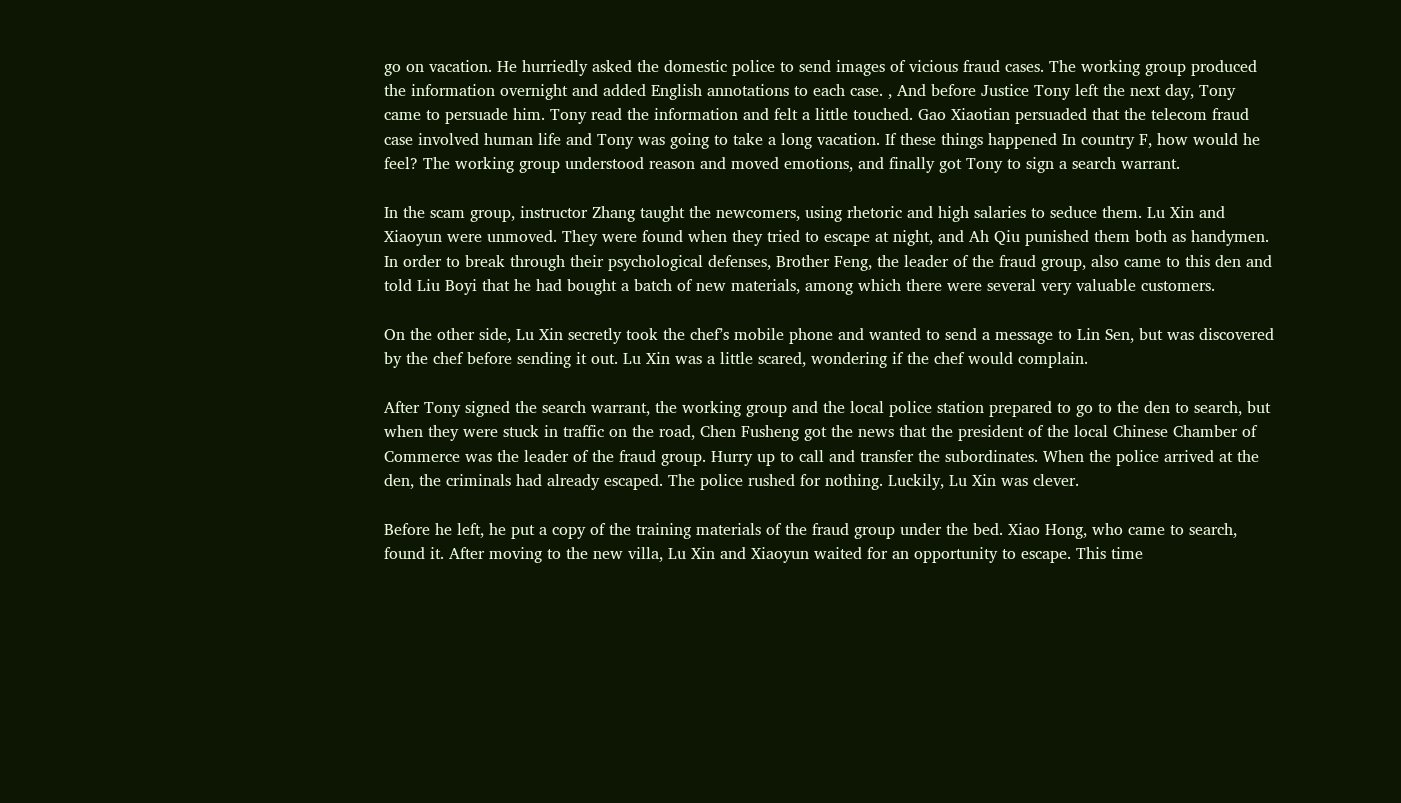go on vacation. He hurriedly asked the domestic police to send images of vicious fraud cases. The working group produced the information overnight and added English annotations to each case. , And before Justice Tony left the next day, Tony came to persuade him. Tony read the information and felt a little touched. Gao Xiaotian persuaded that the telecom fraud case involved human life and Tony was going to take a long vacation. If these things happened In country F, how would he feel? The working group understood reason and moved emotions, and finally got Tony to sign a search warrant.

In the scam group, instructor Zhang taught the newcomers, using rhetoric and high salaries to seduce them. Lu Xin and Xiaoyun were unmoved. They were found when they tried to escape at night, and Ah Qiu punished them both as handymen. In order to break through their psychological defenses, Brother Feng, the leader of the fraud group, also came to this den and told Liu Boyi that he had bought a batch of new materials, among which there were several very valuable customers.

On the other side, Lu Xin secretly took the chef’s mobile phone and wanted to send a message to Lin Sen, but was discovered by the chef before sending it out. Lu Xin was a little scared, wondering if the chef would complain.

After Tony signed the search warrant, the working group and the local police station prepared to go to the den to search, but when they were stuck in traffic on the road, Chen Fusheng got the news that the president of the local Chinese Chamber of Commerce was the leader of the fraud group. Hurry up to call and transfer the subordinates. When the police arrived at the den, the criminals had already escaped. The police rushed for nothing. Luckily, Lu Xin was clever.

Before he left, he put a copy of the training materials of the fraud group under the bed. Xiao Hong, who came to search, found it. After moving to the new villa, Lu Xin and Xiaoyun waited for an opportunity to escape. This time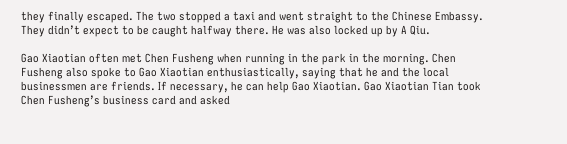they finally escaped. The two stopped a taxi and went straight to the Chinese Embassy. They didn’t expect to be caught halfway there. He was also locked up by A Qiu.

Gao Xiaotian often met Chen Fusheng when running in the park in the morning. Chen Fusheng also spoke to Gao Xiaotian enthusiastically, saying that he and the local businessmen are friends. If necessary, he can help Gao Xiaotian. Gao Xiaotian Tian took Chen Fusheng’s business card and asked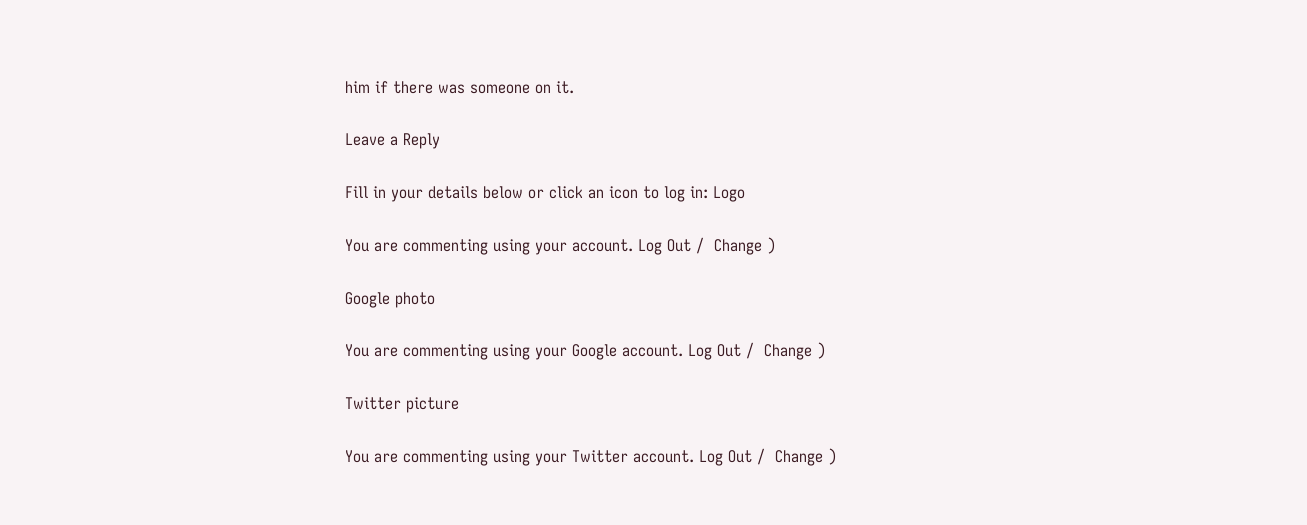him if there was someone on it.

Leave a Reply

Fill in your details below or click an icon to log in: Logo

You are commenting using your account. Log Out /  Change )

Google photo

You are commenting using your Google account. Log Out /  Change )

Twitter picture

You are commenting using your Twitter account. Log Out /  Change )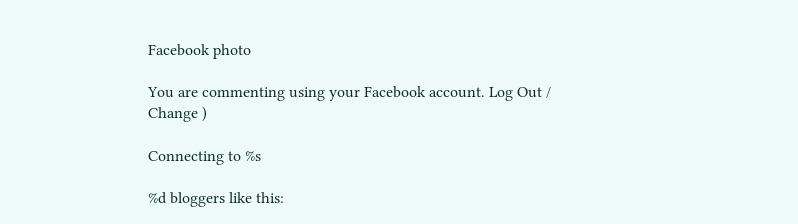Facebook photo

You are commenting using your Facebook account. Log Out /  Change )

Connecting to %s

%d bloggers like this: